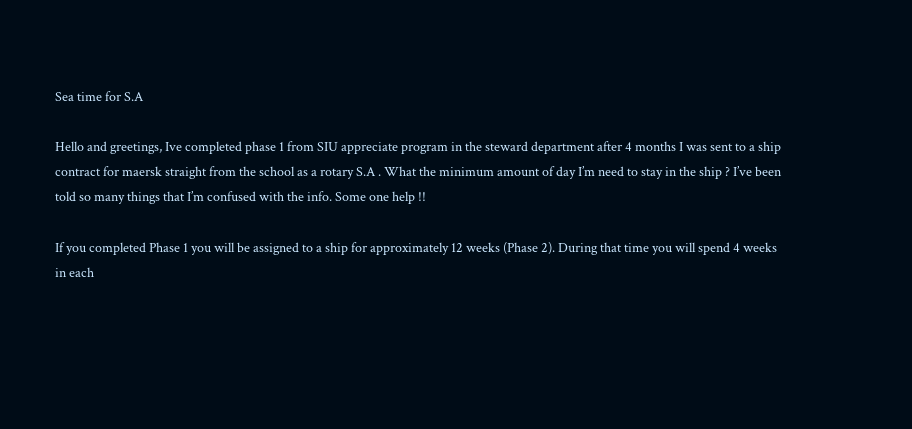Sea time for S.A

Hello and greetings, Ive completed phase 1 from SIU appreciate program in the steward department after 4 months I was sent to a ship contract for maersk straight from the school as a rotary S.A . What the minimum amount of day I’m need to stay in the ship ? I’ve been told so many things that I’m confused with the info. Some one help !!

If you completed Phase 1 you will be assigned to a ship for approximately 12 weeks (Phase 2). During that time you will spend 4 weeks in each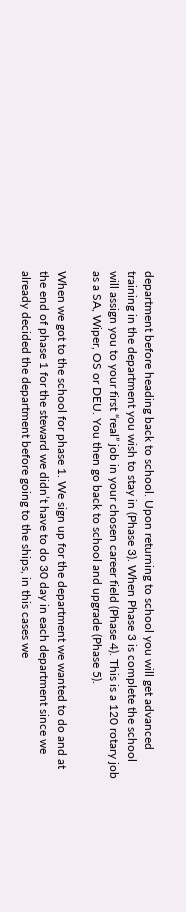department before heading back to school. Upon returning to school you will get advanced training in the department you wish to stay in (Phase 3). When Phase 3 is complete the school will assign you to your first “real” job in your chosen career field (Phase 4). This is a 120 rotary job as a SA, Wiper, OS or DEU. You then go back to school and upgrade (Phase 5).

When we got to the school for phase 1. We sign up for the department we wanted to do and at the end of phase 1 for the steward we didn’t have to do 30 day in each department since we already decided the department before going to the ships, in this cases we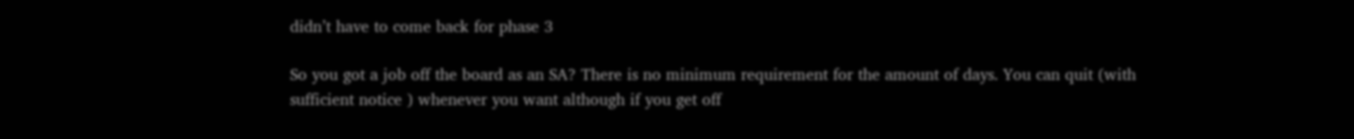didn’t have to come back for phase 3

So you got a job off the board as an SA? There is no minimum requirement for the amount of days. You can quit (with sufficient notice ) whenever you want although if you get off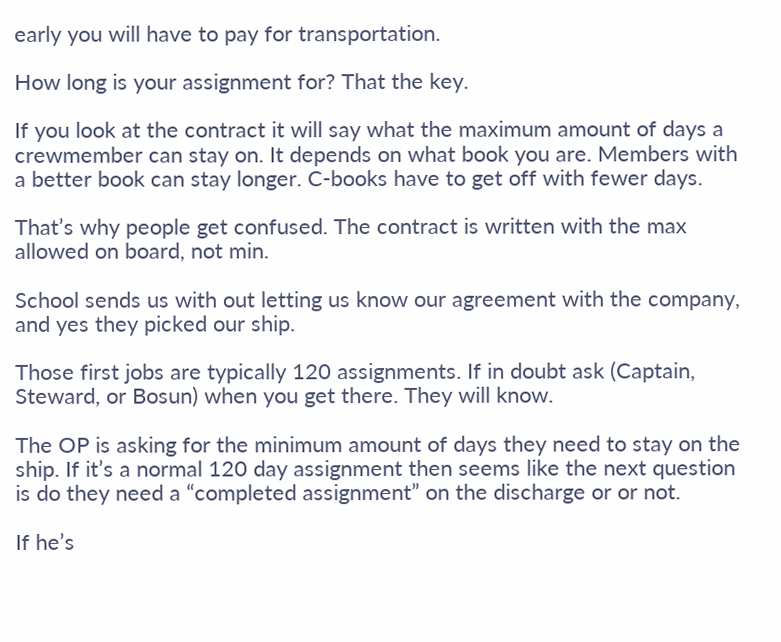early you will have to pay for transportation.

How long is your assignment for? That the key.

If you look at the contract it will say what the maximum amount of days a crewmember can stay on. It depends on what book you are. Members with a better book can stay longer. C-books have to get off with fewer days.

That’s why people get confused. The contract is written with the max allowed on board, not min.

School sends us with out letting us know our agreement with the company, and yes they picked our ship.

Those first jobs are typically 120 assignments. If in doubt ask (Captain, Steward, or Bosun) when you get there. They will know.

The OP is asking for the minimum amount of days they need to stay on the ship. If it’s a normal 120 day assignment then seems like the next question is do they need a “completed assignment” on the discharge or or not.

If he’s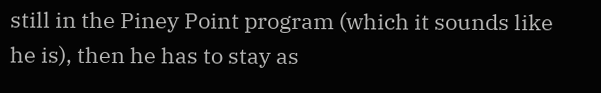still in the Piney Point program (which it sounds like he is), then he has to stay as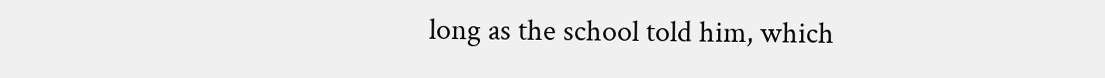long as the school told him, which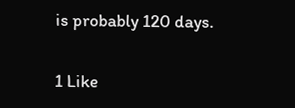is probably 120 days.

1 Like